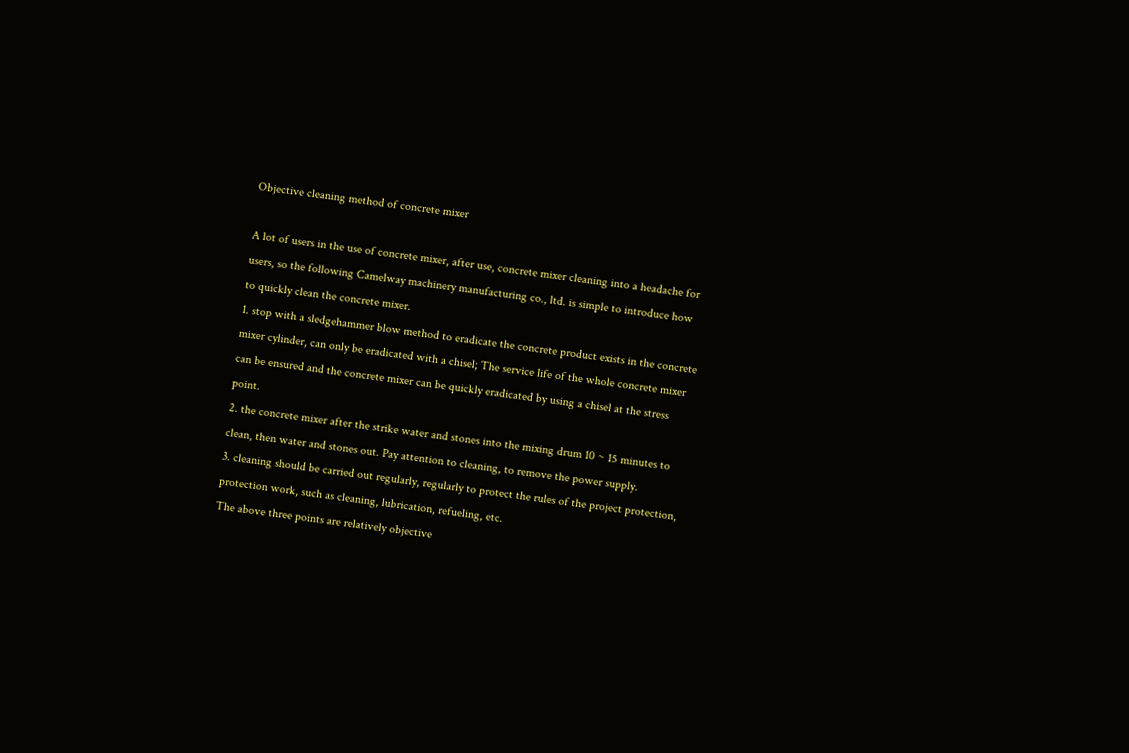Objective cleaning method of concrete mixer

A lot of users in the use of concrete mixer, after use, concrete mixer cleaning into a headache for users, so the following Camelway machinery manufacturing co., ltd. is simple to introduce how to quickly clean the concrete mixer.
1. stop with a sledgehammer blow method to eradicate the concrete product exists in the concrete mixer cylinder, can only be eradicated with a chisel; The service life of the whole concrete mixer can be ensured and the concrete mixer can be quickly eradicated by using a chisel at the stress point.
2. the concrete mixer after the strike water and stones into the mixing drum 10 ~ 15 minutes to clean, then water and stones out. Pay attention to cleaning, to remove the power supply.
3. cleaning should be carried out regularly, regularly to protect the rules of the project protection, protection work, such as cleaning, lubrication, refueling, etc.
The above three points are relatively objective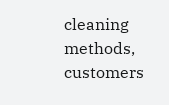cleaning methods, customers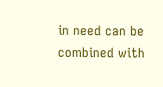in need can be combined with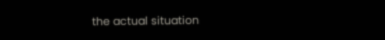the actual situation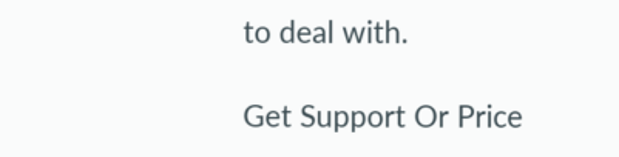to deal with.

Get Support Or Price